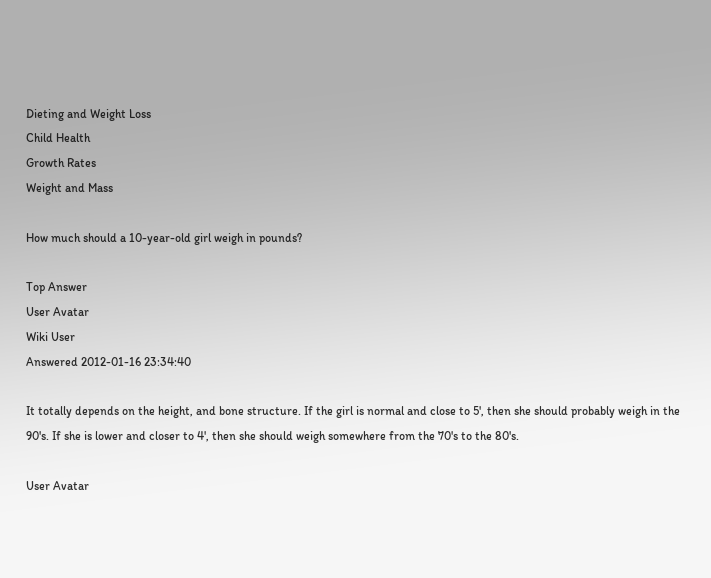Dieting and Weight Loss
Child Health
Growth Rates
Weight and Mass

How much should a 10-year-old girl weigh in pounds?

Top Answer
User Avatar
Wiki User
Answered 2012-01-16 23:34:40

It totally depends on the height, and bone structure. If the girl is normal and close to 5', then she should probably weigh in the 90's. If she is lower and closer to 4', then she should weigh somewhere from the 70's to the 80's.

User Avatar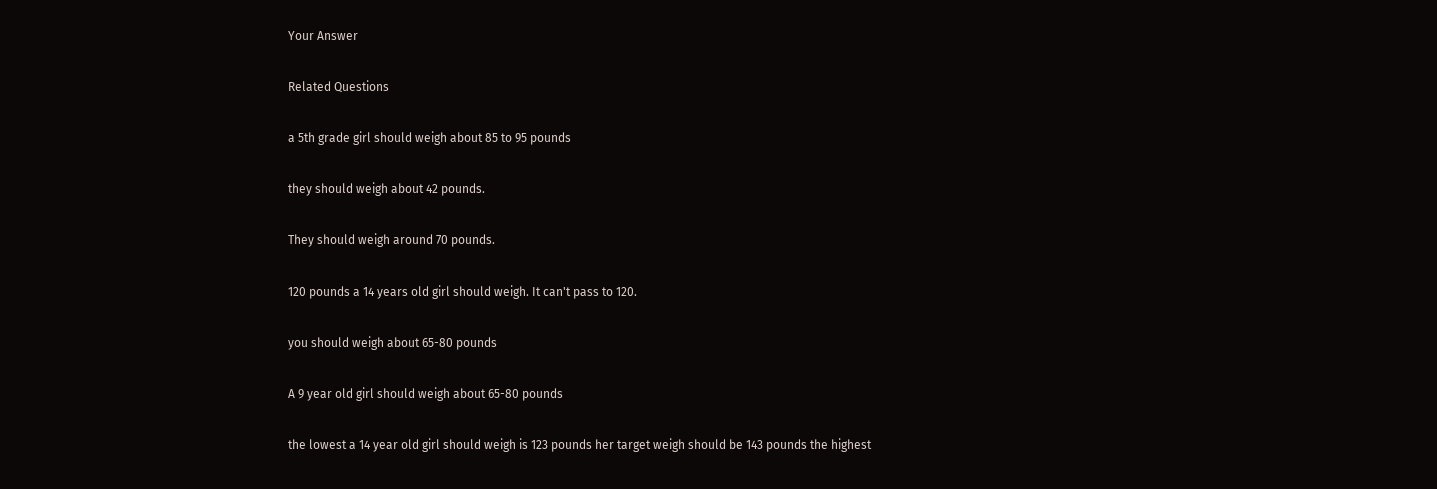Your Answer

Related Questions

a 5th grade girl should weigh about 85 to 95 pounds

they should weigh about 42 pounds.

They should weigh around 70 pounds.

120 pounds a 14 years old girl should weigh. It can't pass to 120.

you should weigh about 65-80 pounds

A 9 year old girl should weigh about 65-80 pounds

the lowest a 14 year old girl should weigh is 123 pounds her target weigh should be 143 pounds the highest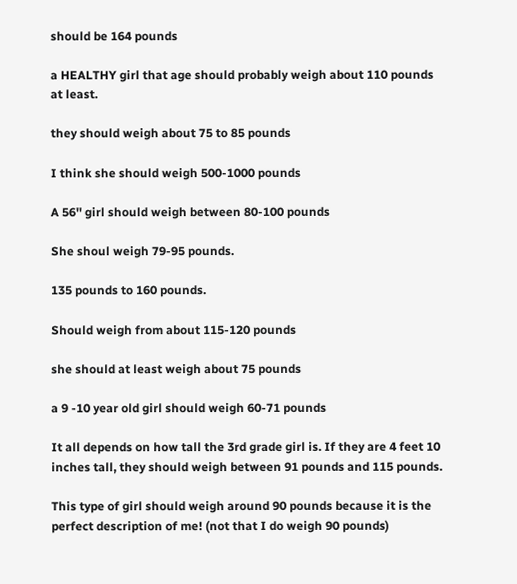should be 164 pounds

a HEALTHY girl that age should probably weigh about 110 pounds at least.

they should weigh about 75 to 85 pounds

I think she should weigh 500-1000 pounds

A 56'' girl should weigh between 80-100 pounds

She shoul weigh 79-95 pounds.

135 pounds to 160 pounds.

Should weigh from about 115-120 pounds

she should at least weigh about 75 pounds

a 9 -10 year old girl should weigh 60-71 pounds

It all depends on how tall the 3rd grade girl is. If they are 4 feet 10 inches tall, they should weigh between 91 pounds and 115 pounds.

This type of girl should weigh around 90 pounds because it is the perfect description of me! (not that I do weigh 90 pounds)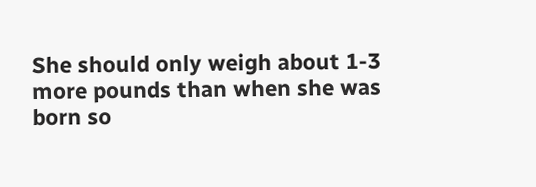She should only weigh about 1-3 more pounds than when she was born so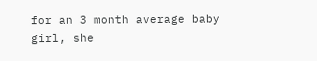for an 3 month average baby girl, she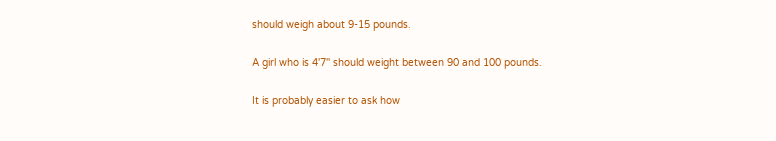should weigh about 9-15 pounds.

A girl who is 4'7'' should weight between 90 and 100 pounds.

It is probably easier to ask how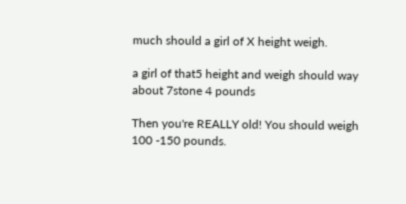much should a girl of X height weigh.

a girl of that5 height and weigh should way about 7stone 4 pounds

Then you're REALLY old! You should weigh 100 -150 pounds.